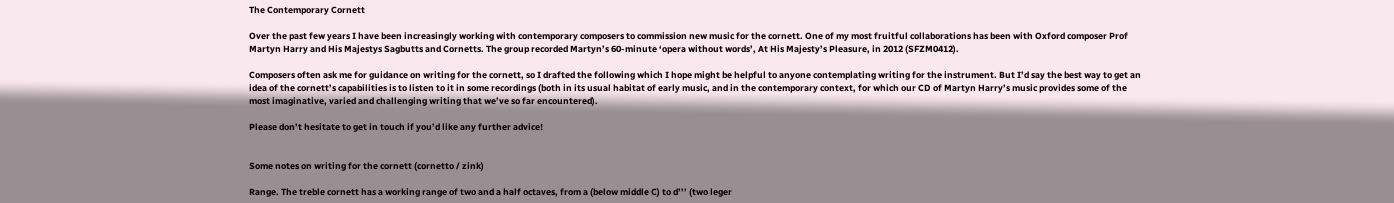The Contemporary Cornett

Over the past few years I have been increasingly working with contemporary composers to commission new music for the cornett. One of my most fruitful collaborations has been with Oxford composer Prof Martyn Harry and His Majestys Sagbutts and Cornetts. The group recorded Martyn’s 60-minute ‘opera without words’, At His Majesty’s Pleasure, in 2012 (SFZM0412).

Composers often ask me for guidance on writing for the cornett, so I drafted the following which I hope might be helpful to anyone contemplating writing for the instrument. But I’d say the best way to get an idea of the cornett’s capabilities is to listen to it in some recordings (both in its usual habitat of early music, and in the contemporary context, for which our CD of Martyn Harry’s music provides some of the most imaginative, varied and challenging writing that we’ve so far encountered).

Please don’t hesitate to get in touch if you’d like any further advice!


Some notes on writing for the cornett (cornetto / zink)

Range. The treble cornett has a working range of two and a half octaves, from a (below middle C) to d’’’ (two leger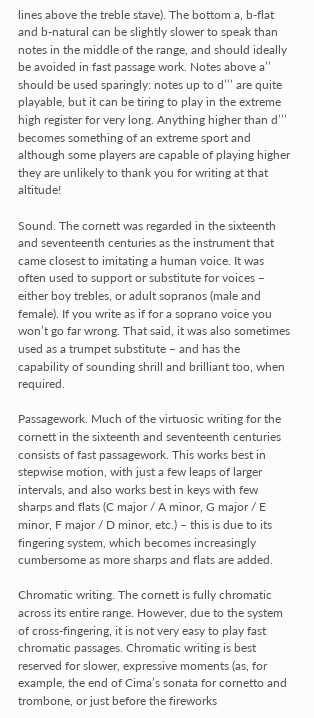lines above the treble stave). The bottom a, b-flat and b-natural can be slightly slower to speak than notes in the middle of the range, and should ideally be avoided in fast passage work. Notes above a’’ should be used sparingly: notes up to d’’’ are quite playable, but it can be tiring to play in the extreme high register for very long. Anything higher than d’’’ becomes something of an extreme sport and although some players are capable of playing higher they are unlikely to thank you for writing at that altitude!

Sound. The cornett was regarded in the sixteenth and seventeenth centuries as the instrument that came closest to imitating a human voice. It was often used to support or substitute for voices – either boy trebles, or adult sopranos (male and female). If you write as if for a soprano voice you won’t go far wrong. That said, it was also sometimes used as a trumpet substitute – and has the capability of sounding shrill and brilliant too, when required.

Passagework. Much of the virtuosic writing for the cornett in the sixteenth and seventeenth centuries consists of fast passagework. This works best in stepwise motion, with just a few leaps of larger intervals, and also works best in keys with few sharps and flats (C major / A minor, G major / E minor, F major / D minor, etc.) – this is due to its fingering system, which becomes increasingly cumbersome as more sharps and flats are added.

Chromatic writing. The cornett is fully chromatic across its entire range. However, due to the system of cross-fingering, it is not very easy to play fast chromatic passages. Chromatic writing is best reserved for slower, expressive moments (as, for example, the end of Cima’s sonata for cornetto and trombone, or just before the fireworks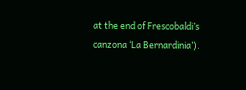at the end of Frescobaldi’s canzona ‘La Bernardinia’).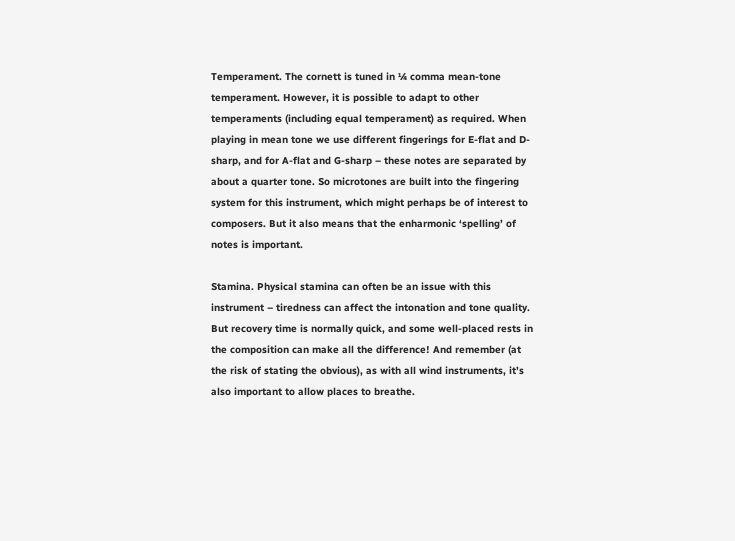Temperament. The cornett is tuned in ¼ comma mean-tone temperament. However, it is possible to adapt to other temperaments (including equal temperament) as required. When playing in mean tone we use different fingerings for E-flat and D-sharp, and for A-flat and G-sharp – these notes are separated by about a quarter tone. So microtones are built into the fingering system for this instrument, which might perhaps be of interest to composers. But it also means that the enharmonic ‘spelling’ of notes is important.

Stamina. Physical stamina can often be an issue with this instrument – tiredness can affect the intonation and tone quality. But recovery time is normally quick, and some well-placed rests in the composition can make all the difference! And remember (at the risk of stating the obvious), as with all wind instruments, it’s also important to allow places to breathe.